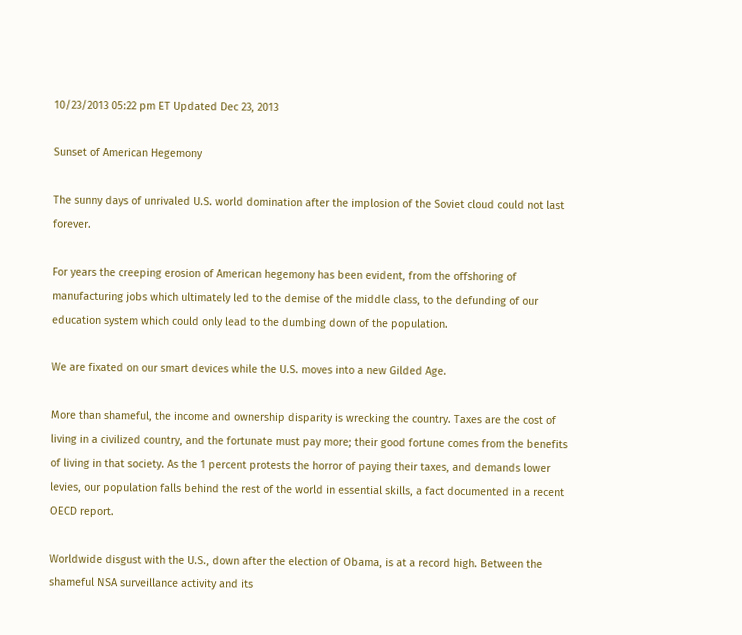10/23/2013 05:22 pm ET Updated Dec 23, 2013

Sunset of American Hegemony

The sunny days of unrivaled U.S. world domination after the implosion of the Soviet cloud could not last forever.

For years the creeping erosion of American hegemony has been evident, from the offshoring of manufacturing jobs which ultimately led to the demise of the middle class, to the defunding of our education system which could only lead to the dumbing down of the population.

We are fixated on our smart devices while the U.S. moves into a new Gilded Age.

More than shameful, the income and ownership disparity is wrecking the country. Taxes are the cost of living in a civilized country, and the fortunate must pay more; their good fortune comes from the benefits of living in that society. As the 1 percent protests the horror of paying their taxes, and demands lower levies, our population falls behind the rest of the world in essential skills, a fact documented in a recent OECD report.

Worldwide disgust with the U.S., down after the election of Obama, is at a record high. Between the shameful NSA surveillance activity and its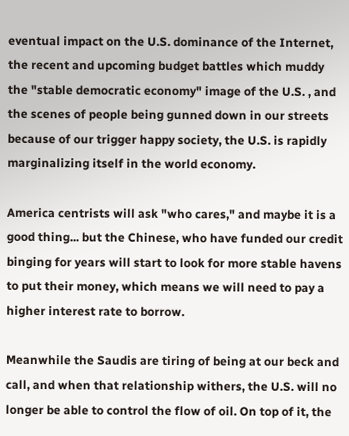eventual impact on the U.S. dominance of the Internet, the recent and upcoming budget battles which muddy the "stable democratic economy" image of the U.S. , and the scenes of people being gunned down in our streets because of our trigger happy society, the U.S. is rapidly marginalizing itself in the world economy.

America centrists will ask "who cares," and maybe it is a good thing... but the Chinese, who have funded our credit binging for years will start to look for more stable havens to put their money, which means we will need to pay a higher interest rate to borrow.

Meanwhile the Saudis are tiring of being at our beck and call, and when that relationship withers, the U.S. will no longer be able to control the flow of oil. On top of it, the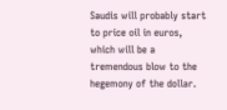Saudis will probably start to price oil in euros, which will be a tremendous blow to the hegemony of the dollar.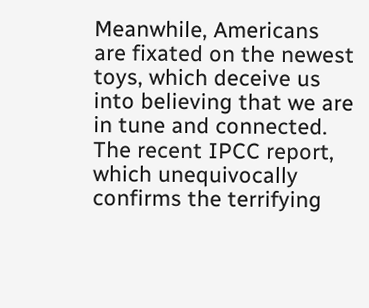Meanwhile, Americans are fixated on the newest toys, which deceive us into believing that we are in tune and connected. The recent IPCC report, which unequivocally confirms the terrifying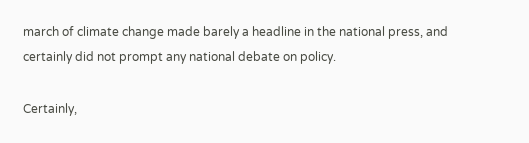march of climate change made barely a headline in the national press, and certainly did not prompt any national debate on policy.

Certainly,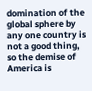domination of the global sphere by any one country is not a good thing, so the demise of America is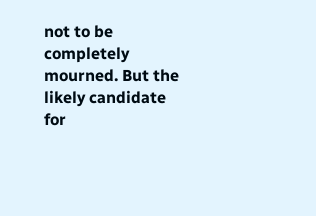not to be completely mourned. But the likely candidate for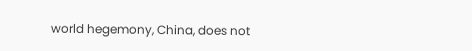world hegemony, China, does not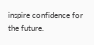inspire confidence for the future.